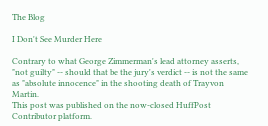The Blog

I Don't See Murder Here

Contrary to what George Zimmerman's lead attorney asserts, "not guilty" -- should that be the jury's verdict -- is not the same as "absolute innocence" in the shooting death of Trayvon Martin.
This post was published on the now-closed HuffPost Contributor platform.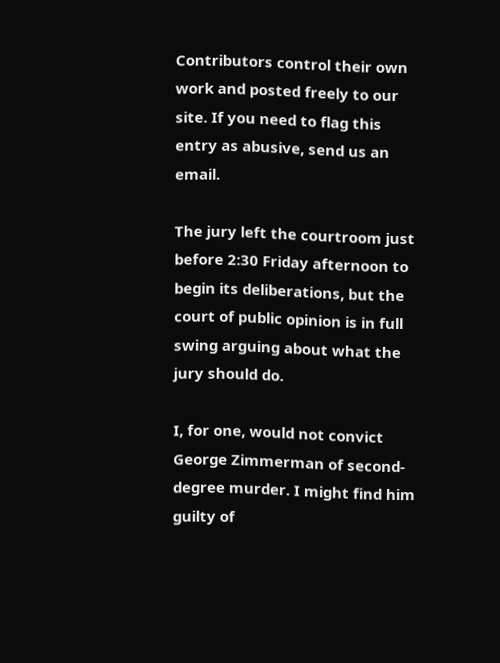Contributors control their own work and posted freely to our site. If you need to flag this entry as abusive, send us an email.

The jury left the courtroom just before 2:30 Friday afternoon to begin its deliberations, but the court of public opinion is in full swing arguing about what the jury should do.

I, for one, would not convict George Zimmerman of second-degree murder. I might find him guilty of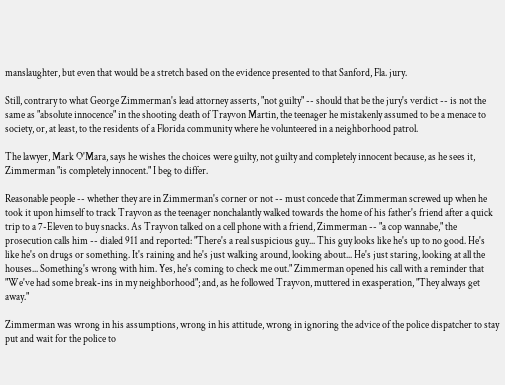manslaughter, but even that would be a stretch based on the evidence presented to that Sanford, Fla. jury.

Still, contrary to what George Zimmerman's lead attorney asserts, "not guilty" -- should that be the jury's verdict -- is not the same as "absolute innocence" in the shooting death of Trayvon Martin, the teenager he mistakenly assumed to be a menace to society, or, at least, to the residents of a Florida community where he volunteered in a neighborhood patrol.

The lawyer, Mark O'Mara, says he wishes the choices were guilty, not guilty and completely innocent because, as he sees it, Zimmerman "is completely innocent." I beg to differ.

Reasonable people -- whether they are in Zimmerman's corner or not -- must concede that Zimmerman screwed up when he took it upon himself to track Trayvon as the teenager nonchalantly walked towards the home of his father's friend after a quick trip to a 7-Eleven to buy snacks. As Trayvon talked on a cell phone with a friend, Zimmerman -- "a cop wannabe," the prosecution calls him -- dialed 911 and reported: "There's a real suspicious guy... This guy looks like he's up to no good. He's like he's on drugs or something. It's raining and he's just walking around, looking about... He's just staring, looking at all the houses... Something's wrong with him. Yes, he's coming to check me out." Zimmerman opened his call with a reminder that "We've had some break-ins in my neighborhood"; and, as he followed Trayvon, muttered in exasperation, "They always get away."

Zimmerman was wrong in his assumptions, wrong in his attitude, wrong in ignoring the advice of the police dispatcher to stay put and wait for the police to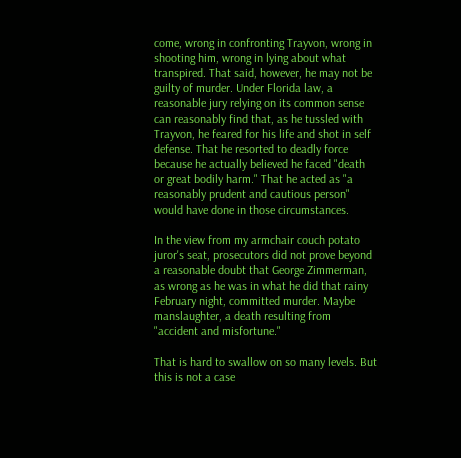come, wrong in confronting Trayvon, wrong in shooting him, wrong in lying about what transpired. That said, however, he may not be guilty of murder. Under Florida law, a reasonable jury relying on its common sense can reasonably find that, as he tussled with Trayvon, he feared for his life and shot in self defense. That he resorted to deadly force because he actually believed he faced "death or great bodily harm." That he acted as "a reasonably prudent and cautious person" would have done in those circumstances.

In the view from my armchair couch potato juror's seat, prosecutors did not prove beyond a reasonable doubt that George Zimmerman, as wrong as he was in what he did that rainy February night, committed murder. Maybe manslaughter, a death resulting from "accident and misfortune."

That is hard to swallow on so many levels. But this is not a case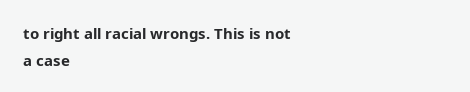to right all racial wrongs. This is not a case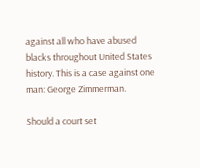against all who have abused blacks throughout United States history. This is a case against one man: George Zimmerman.

Should a court set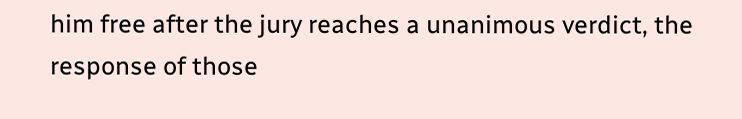him free after the jury reaches a unanimous verdict, the response of those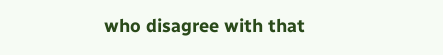who disagree with that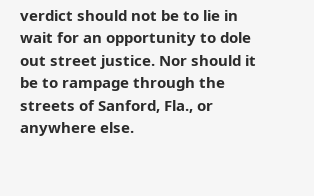verdict should not be to lie in wait for an opportunity to dole out street justice. Nor should it be to rampage through the streets of Sanford, Fla., or anywhere else.